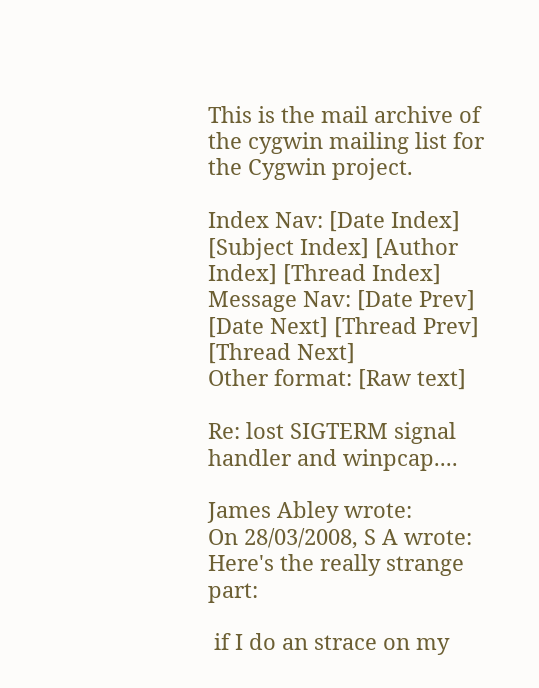This is the mail archive of the cygwin mailing list for the Cygwin project.

Index Nav: [Date Index] [Subject Index] [Author Index] [Thread Index]
Message Nav: [Date Prev] [Date Next] [Thread Prev] [Thread Next]
Other format: [Raw text]

Re: lost SIGTERM signal handler and winpcap....

James Abley wrote:
On 28/03/2008, S A wrote:
Here's the really strange part:

 if I do an strace on my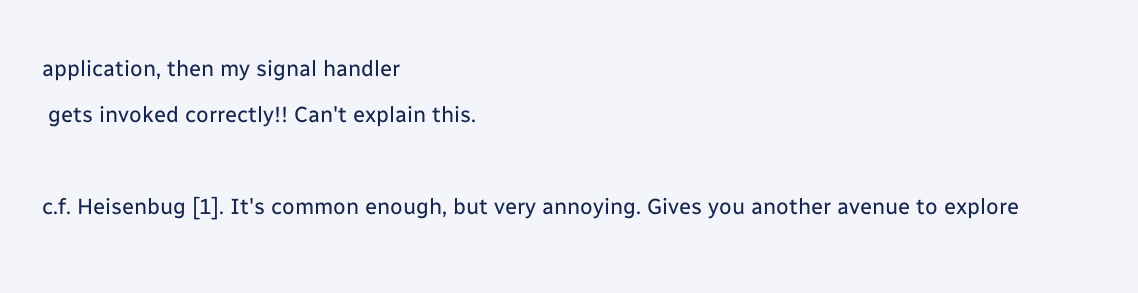application, then my signal handler
 gets invoked correctly!! Can't explain this.

c.f. Heisenbug [1]. It's common enough, but very annoying. Gives you another avenue to explore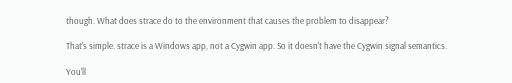though. What does strace do to the environment that causes the problem to disappear?

That's simple. strace is a Windows app, not a Cygwin app. So it doesn't have the Cygwin signal semantics.

You'll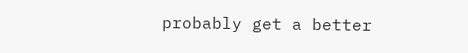probably get a better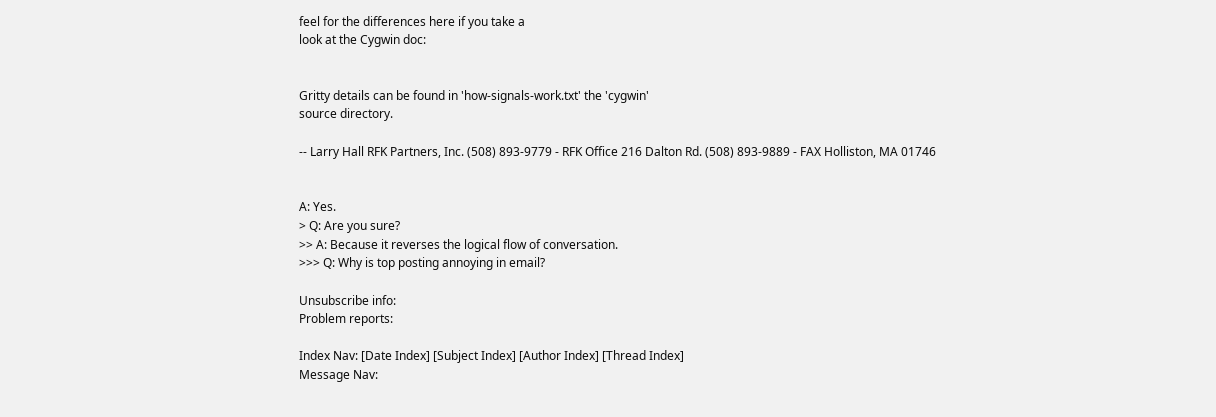feel for the differences here if you take a
look at the Cygwin doc:


Gritty details can be found in 'how-signals-work.txt' the 'cygwin'
source directory.

-- Larry Hall RFK Partners, Inc. (508) 893-9779 - RFK Office 216 Dalton Rd. (508) 893-9889 - FAX Holliston, MA 01746


A: Yes.
> Q: Are you sure?
>> A: Because it reverses the logical flow of conversation.
>>> Q: Why is top posting annoying in email?

Unsubscribe info:
Problem reports:

Index Nav: [Date Index] [Subject Index] [Author Index] [Thread Index]
Message Nav: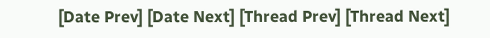[Date Prev] [Date Next] [Thread Prev] [Thread Next]